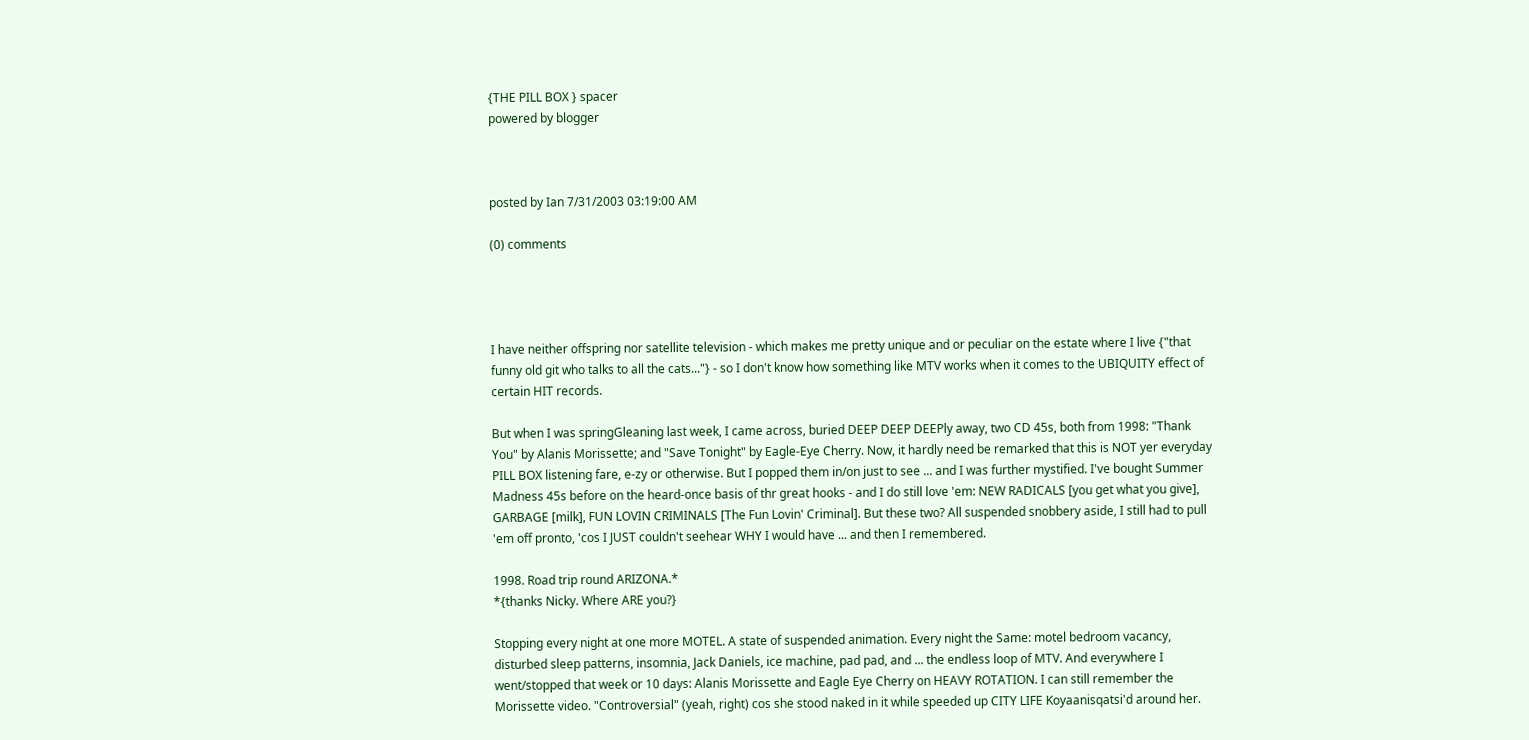{THE PILL BOX } spacer
powered by blogger



posted by Ian 7/31/2003 03:19:00 AM

(0) comments




I have neither offspring nor satellite television - which makes me pretty unique and or peculiar on the estate where I live {"that funny old git who talks to all the cats..."} - so I don't know how something like MTV works when it comes to the UBIQUITY effect of certain HIT records.

But when I was springGleaning last week, I came across, buried DEEP DEEP DEEPly away, two CD 45s, both from 1998: "Thank You" by Alanis Morissette; and "Save Tonight" by Eagle-Eye Cherry. Now, it hardly need be remarked that this is NOT yer everyday PILL BOX listening fare, e-zy or otherwise. But I popped them in/on just to see ... and I was further mystified. I've bought Summer Madness 45s before on the heard-once basis of thr great hooks - and I do still love 'em: NEW RADICALS [you get what you give], GARBAGE [milk], FUN LOVIN CRIMINALS [The Fun Lovin' Criminal]. But these two? All suspended snobbery aside, I still had to pull 'em off pronto, 'cos I JUST couldn't seehear WHY I would have ... and then I remembered.

1998. Road trip round ARIZONA.*
*{thanks Nicky. Where ARE you?}

Stopping every night at one more MOTEL. A state of suspended animation. Every night the Same: motel bedroom vacancy, disturbed sleep patterns, insomnia, Jack Daniels, ice machine, pad pad, and ... the endless loop of MTV. And everywhere I went/stopped that week or 10 days: Alanis Morissette and Eagle Eye Cherry on HEAVY ROTATION. I can still remember the Morissette video. "Controversial" (yeah, right) cos she stood naked in it while speeded up CITY LIFE Koyaanisqatsi'd around her.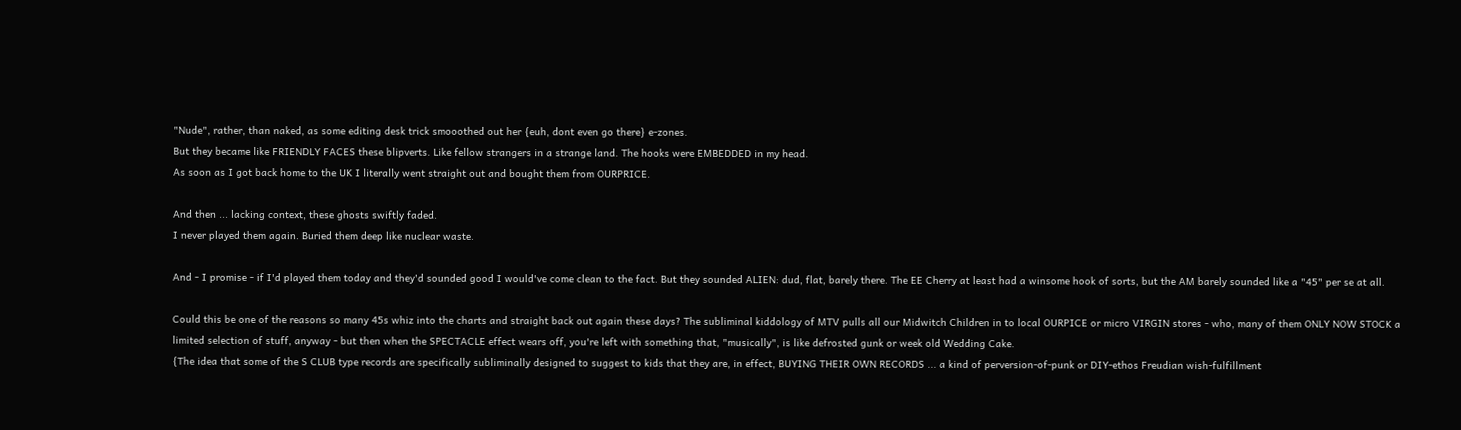"Nude", rather, than naked, as some editing desk trick smooothed out her {euh, dont even go there} e-zones.
But they became like FRIENDLY FACES these blipverts. Like fellow strangers in a strange land. The hooks were EMBEDDED in my head.
As soon as I got back home to the UK I literally went straight out and bought them from OURPRICE.

And then ... lacking context, these ghosts swiftly faded.
I never played them again. Buried them deep like nuclear waste.

And - I promise - if I'd played them today and they'd sounded good I would've come clean to the fact. But they sounded ALIEN: dud, flat, barely there. The EE Cherry at least had a winsome hook of sorts, but the AM barely sounded like a "45" per se at all.

Could this be one of the reasons so many 45s whiz into the charts and straight back out again these days? The subliminal kiddology of MTV pulls all our Midwitch Children in to local OURPICE or micro VIRGIN stores - who, many of them ONLY NOW STOCK a limited selection of stuff, anyway - but then when the SPECTACLE effect wears off, you're left with something that, "musically", is like defrosted gunk or week old Wedding Cake.
{The idea that some of the S CLUB type records are specifically subliminally designed to suggest to kids that they are, in effect, BUYING THEIR OWN RECORDS ... a kind of perversion-of-punk or DIY-ethos Freudian wish-fulfillment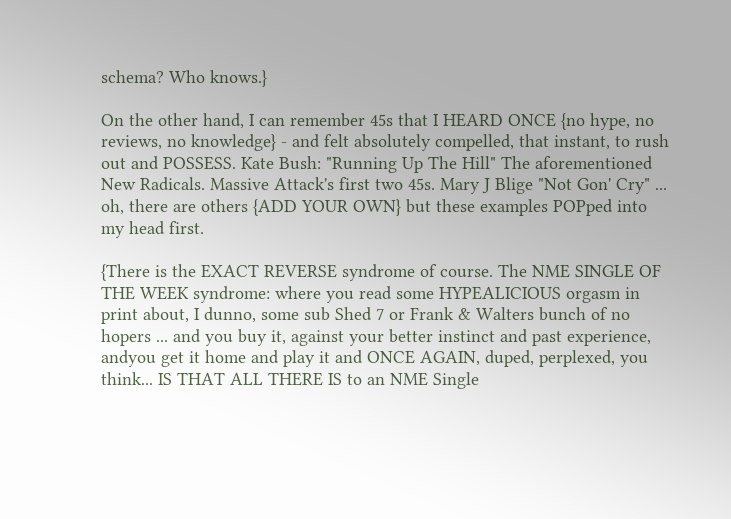schema? Who knows.}

On the other hand, I can remember 45s that I HEARD ONCE {no hype, no reviews, no knowledge} - and felt absolutely compelled, that instant, to rush out and POSSESS. Kate Bush: "Running Up The Hill" The aforementioned New Radicals. Massive Attack's first two 45s. Mary J Blige "Not Gon' Cry" ... oh, there are others {ADD YOUR OWN} but these examples POPped into my head first.

{There is the EXACT REVERSE syndrome of course. The NME SINGLE OF THE WEEK syndrome: where you read some HYPEALICIOUS orgasm in print about, I dunno, some sub Shed 7 or Frank & Walters bunch of no hopers ... and you buy it, against your better instinct and past experience, andyou get it home and play it and ONCE AGAIN, duped, perplexed, you think... IS THAT ALL THERE IS to an NME Single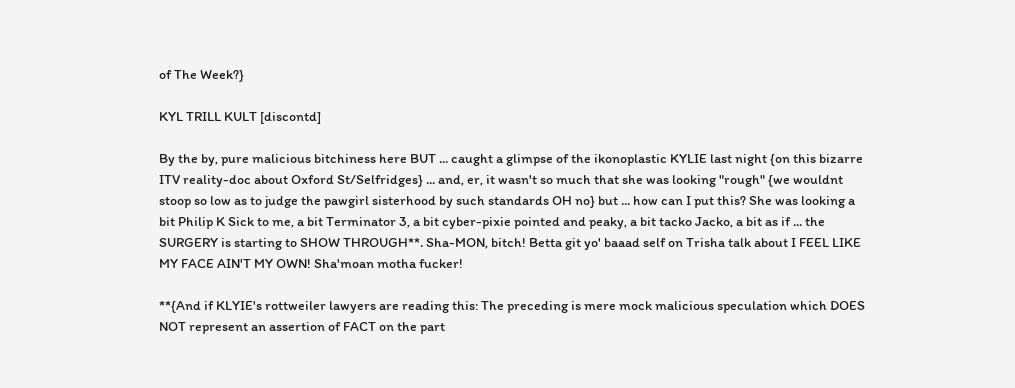of The Week?}

KYL TRILL KULT [discontd]

By the by, pure malicious bitchiness here BUT ... caught a glimpse of the ikonoplastic KYLIE last night {on this bizarre ITV reality-doc about Oxford St/Selfridges} ... and, er, it wasn't so much that she was looking "rough" {we wouldnt stoop so low as to judge the pawgirl sisterhood by such standards OH no} but ... how can I put this? She was looking a bit Philip K Sick to me, a bit Terminator 3, a bit cyber-pixie pointed and peaky, a bit tacko Jacko, a bit as if ... the SURGERY is starting to SHOW THROUGH**. Sha-MON, bitch! Betta git yo' baaad self on Trisha talk about I FEEL LIKE MY FACE AIN'T MY OWN! Sha'moan motha fucker!

**{And if KLYIE's rottweiler lawyers are reading this: The preceding is mere mock malicious speculation which DOES NOT represent an assertion of FACT on the part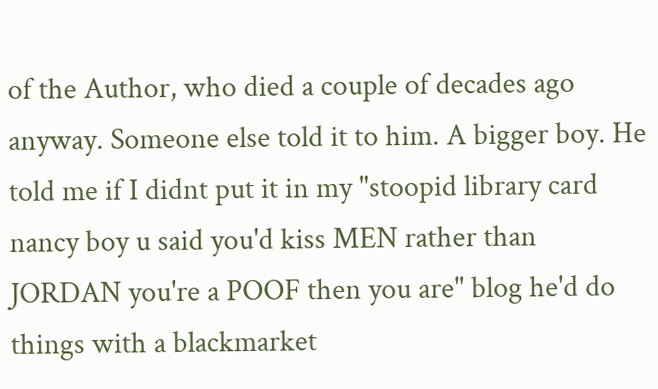of the Author, who died a couple of decades ago anyway. Someone else told it to him. A bigger boy. He told me if I didnt put it in my "stoopid library card nancy boy u said you'd kiss MEN rather than JORDAN you're a POOF then you are" blog he'd do things with a blackmarket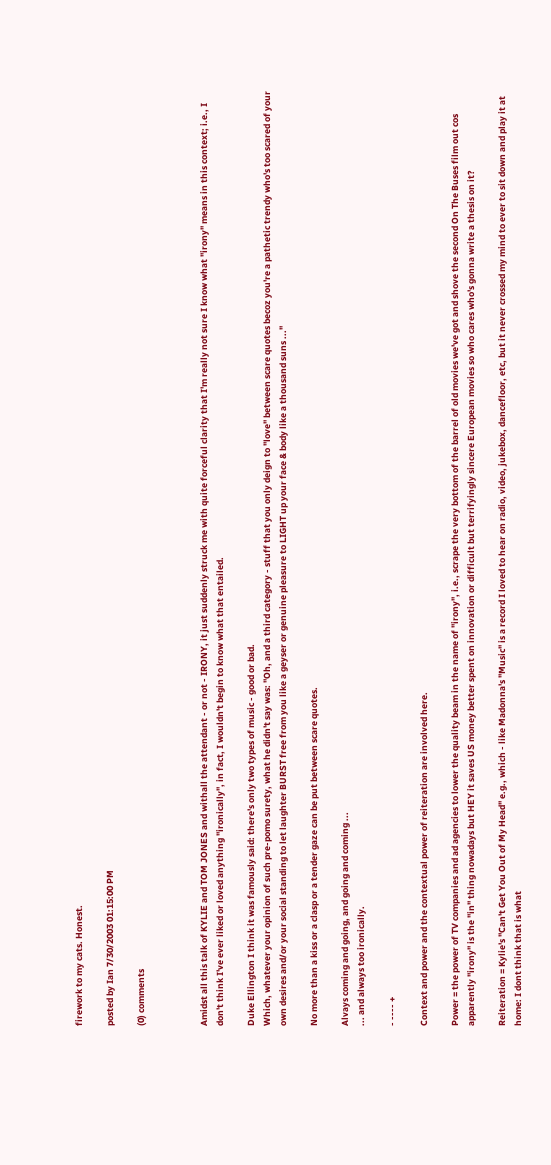firework to my cats. Honest.

posted by Ian 7/30/2003 01:15:00 PM

(0) comments



Amidst all this talk of KYLIE and TOM JONES and withall the attendant - or not - IRONY, it just suddenly struck me with quite forceful clarity that I'm really not sure I know what "irony" means in this context; i.e., I don't think I've ever liked or loved anything "ironically", in fact, I wouldn't begin to know what that entailed.

Duke Ellington I think it was famously said: there's only two types of music - good or bad.
Which, whatever your opinion of such pre-pomo surety, what he didn't say was: "Oh, and a third category - stuff that you only deign to "love" between scare quotes becoz you're a pathetic trendy who's too scared of your own desires and/or your social standing to let laughter BURST free from you like a geyser or genuine pleasure to LIGHT up your face & body like a thousand suns ..."

No more than a kiss or a clasp or a tender gaze can be put between scare quotes.

Alvays coming and going, and going and coming ...
... and always too ironically.

- ---- +

Context and power and the contextual power of reiteration are involved here.

Power = the power of TV companies and ad agencies to lower the quality beam in the name of "irony", i.e., scrape the very bottom of the barrel of old movies we've got and shove the second On The Buses film out cos apparently "irony" is the "in" thing nowadays but HEY it saves US money better spent on innovation or difficult but terrifyingly sincere European movies so who cares who's gonna write a thesis on it?

Reiteration = Kylie's "Can't Get You Out of My Head" e.g., which - like Madonna's "Music" is a record I loved to hear on radio, video, jukebox, dancefloor, etc, but it never crossed my mind to ever to sit down and play it at home: I dont think that is what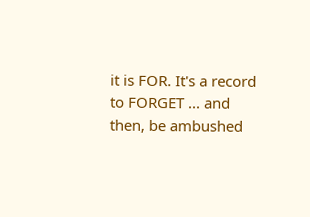it is FOR. It's a record to FORGET ... and then, be ambushed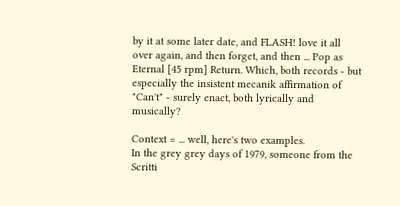by it at some later date, and FLASH! love it all over again, and then forget, and then ... Pop as Eternal [45 rpm] Return. Which, both records - but especially the insistent mecanik affirmation of "Can't" - surely enact, both lyrically and musically?

Context = ... well, here's two examples.
In the grey grey days of 1979, someone from the Scritti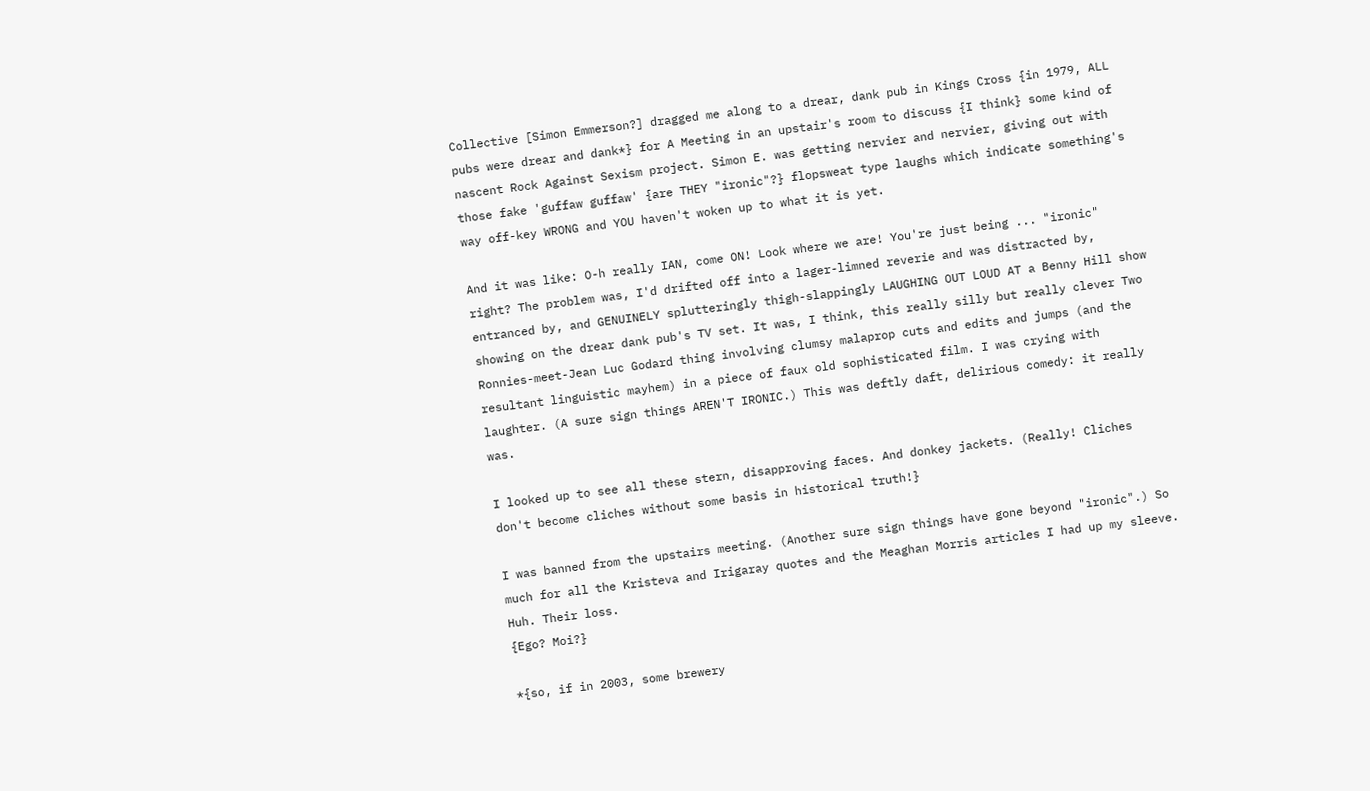Collective [Simon Emmerson?] dragged me along to a drear, dank pub in Kings Cross {in 1979, ALL pubs were drear and dank*} for A Meeting in an upstair's room to discuss {I think} some kind of nascent Rock Against Sexism project. Simon E. was getting nervier and nervier, giving out with those fake 'guffaw guffaw' {are THEY "ironic"?} flopsweat type laughs which indicate something's way off-key WRONG and YOU haven't woken up to what it is yet.

And it was like: O-h really IAN, come ON! Look where we are! You're just being ... "ironic" right? The problem was, I'd drifted off into a lager-limned reverie and was distracted by, entranced by, and GENUINELY splutteringly thigh-slappingly LAUGHING OUT LOUD AT a Benny Hill show showing on the drear dank pub's TV set. It was, I think, this really silly but really clever Two Ronnies-meet-Jean Luc Godard thing involving clumsy malaprop cuts and edits and jumps (and the resultant linguistic mayhem) in a piece of faux old sophisticated film. I was crying with laughter. (A sure sign things AREN'T IRONIC.) This was deftly daft, delirious comedy: it really was.

I looked up to see all these stern, disapproving faces. And donkey jackets. (Really! Cliches don't become cliches without some basis in historical truth!}

I was banned from the upstairs meeting. (Another sure sign things have gone beyond "ironic".) So much for all the Kristeva and Irigaray quotes and the Meaghan Morris articles I had up my sleeve. Huh. Their loss.
{Ego? Moi?}

*{so, if in 2003, some brewery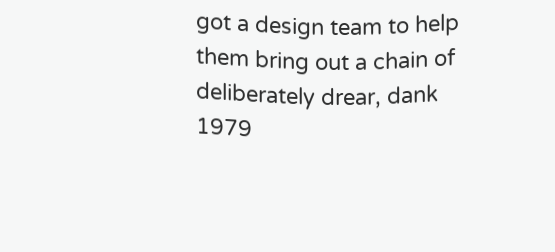got a design team to help them bring out a chain of deliberately drear, dank 1979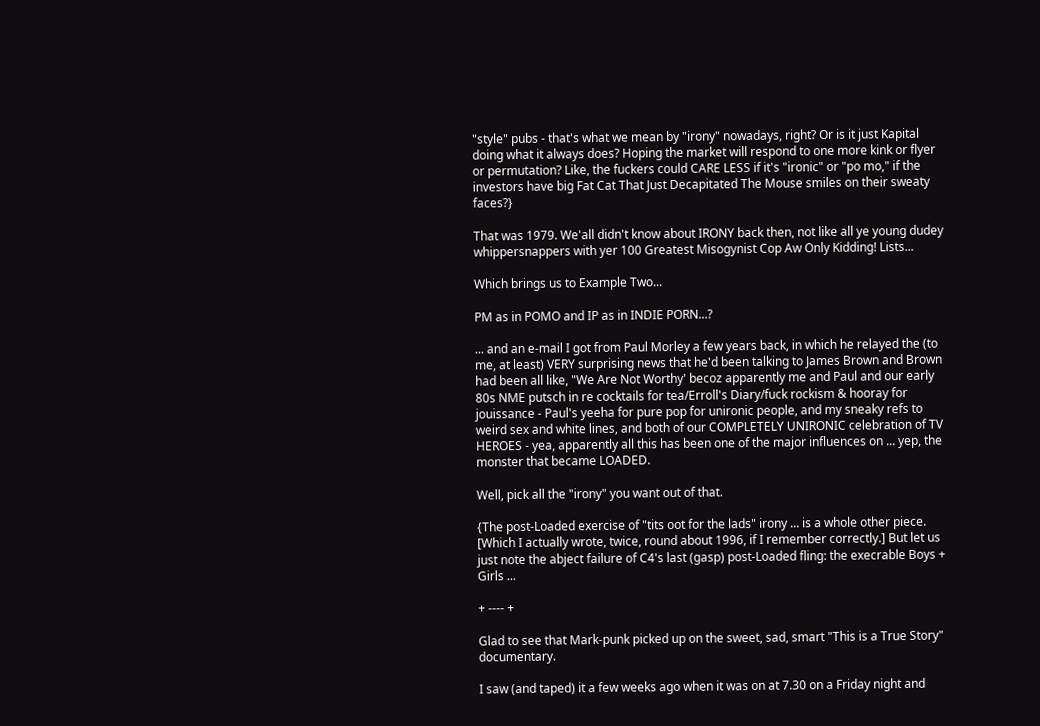"style" pubs - that's what we mean by "irony" nowadays, right? Or is it just Kapital doing what it always does? Hoping the market will respond to one more kink or flyer or permutation? Like, the fuckers could CARE LESS if it's "ironic" or "po mo," if the investors have big Fat Cat That Just Decapitated The Mouse smiles on their sweaty faces?}

That was 1979. We'all didn't know about IRONY back then, not like all ye young dudey whippersnappers with yer 100 Greatest Misogynist Cop Aw Only Kidding! Lists...

Which brings us to Example Two...

PM as in POMO and IP as in INDIE PORN...?

... and an e-mail I got from Paul Morley a few years back, in which he relayed the (to me, at least) VERY surprising news that he'd been talking to James Brown and Brown had been all like, "We Are Not Worthy' becoz apparently me and Paul and our early 80s NME putsch in re cocktails for tea/Erroll's Diary/fuck rockism & hooray for jouissance - Paul's yeeha for pure pop for unironic people, and my sneaky refs to weird sex and white lines, and both of our COMPLETELY UNIRONIC celebration of TV HEROES - yea, apparently all this has been one of the major influences on ... yep, the monster that became LOADED.

Well, pick all the "irony" you want out of that.

{The post-Loaded exercise of "tits oot for the lads" irony ... is a whole other piece. [Which I actually wrote, twice, round about 1996, if I remember correctly.] But let us just note the abject failure of C4's last (gasp) post-Loaded fling: the execrable Boys + Girls ...

+ ---- +

Glad to see that Mark-punk picked up on the sweet, sad, smart "This is a True Story" documentary.

I saw (and taped) it a few weeks ago when it was on at 7.30 on a Friday night and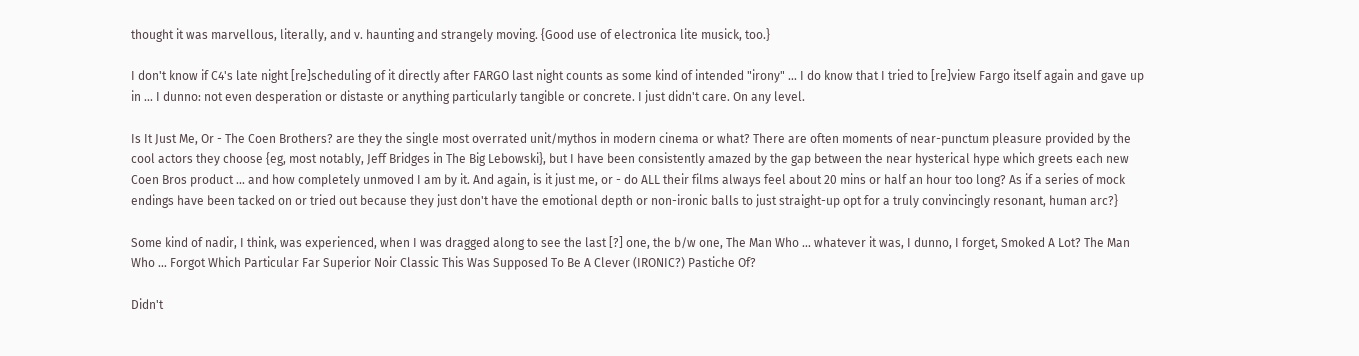thought it was marvellous, literally, and v. haunting and strangely moving. {Good use of electronica lite musick, too.}

I don't know if C4's late night [re]scheduling of it directly after FARGO last night counts as some kind of intended "irony" ... I do know that I tried to [re]view Fargo itself again and gave up in ... I dunno: not even desperation or distaste or anything particularly tangible or concrete. I just didn't care. On any level.

Is It Just Me, Or - The Coen Brothers? are they the single most overrated unit/mythos in modern cinema or what? There are often moments of near-punctum pleasure provided by the cool actors they choose {eg, most notably, Jeff Bridges in The Big Lebowski}, but I have been consistently amazed by the gap between the near hysterical hype which greets each new Coen Bros product ... and how completely unmoved I am by it. And again, is it just me, or - do ALL their films always feel about 20 mins or half an hour too long? As if a series of mock endings have been tacked on or tried out because they just don't have the emotional depth or non-ironic balls to just straight-up opt for a truly convincingly resonant, human arc?}

Some kind of nadir, I think, was experienced, when I was dragged along to see the last [?] one, the b/w one, The Man Who ... whatever it was, I dunno, I forget, Smoked A Lot? The Man Who ... Forgot Which Particular Far Superior Noir Classic This Was Supposed To Be A Clever (IRONIC?) Pastiche Of?

Didn't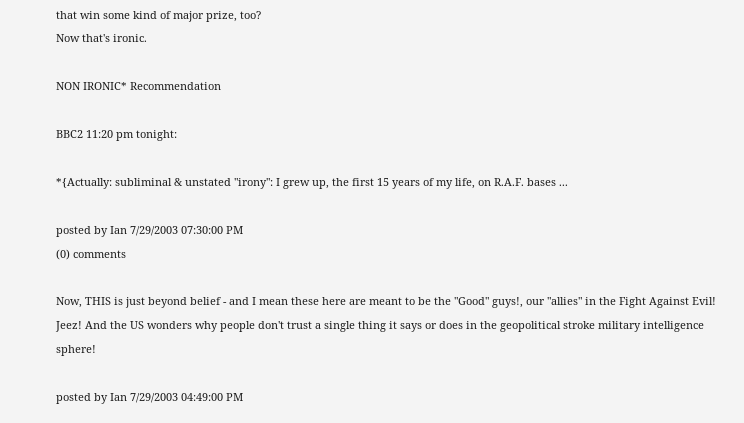that win some kind of major prize, too?
Now that's ironic.

NON IRONIC* Recommendation

BBC2 11:20 pm tonight:

*{Actually: subliminal & unstated "irony": I grew up, the first 15 years of my life, on R.A.F. bases ...

posted by Ian 7/29/2003 07:30:00 PM
(0) comments

Now, THIS is just beyond belief - and I mean these here are meant to be the "Good" guys!, our "allies" in the Fight Against Evil!
Jeez! And the US wonders why people don't trust a single thing it says or does in the geopolitical stroke military intelligence sphere!

posted by Ian 7/29/2003 04:49:00 PM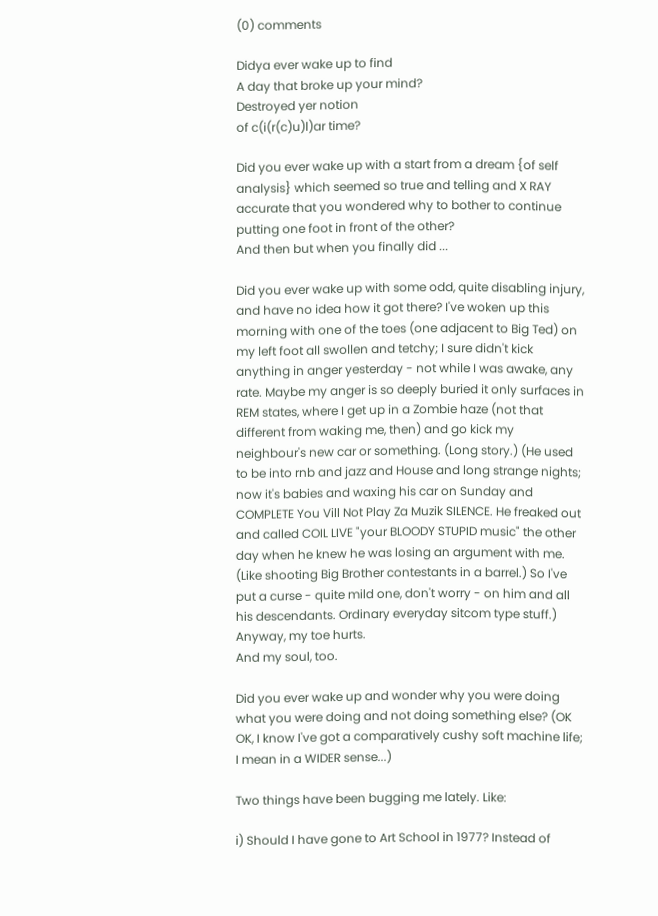(0) comments

Didya ever wake up to find
A day that broke up your mind?
Destroyed yer notion
of c(i(r(c)u)l)ar time?

Did you ever wake up with a start from a dream {of self analysis} which seemed so true and telling and X RAY accurate that you wondered why to bother to continue putting one foot in front of the other?
And then but when you finally did ...

Did you ever wake up with some odd, quite disabling injury, and have no idea how it got there? I've woken up this morning with one of the toes (one adjacent to Big Ted) on my left foot all swollen and tetchy; I sure didn't kick anything in anger yesterday - not while I was awake, any rate. Maybe my anger is so deeply buried it only surfaces in REM states, where I get up in a Zombie haze (not that different from waking me, then) and go kick my neighbour's new car or something. (Long story.) (He used to be into rnb and jazz and House and long strange nights; now it's babies and waxing his car on Sunday and COMPLETE You Vill Not Play Za Muzik SILENCE. He freaked out and called COIL LIVE "your BLOODY STUPID music" the other day when he knew he was losing an argument with me. (Like shooting Big Brother contestants in a barrel.) So I've put a curse - quite mild one, don't worry - on him and all his descendants. Ordinary everyday sitcom type stuff.)
Anyway, my toe hurts.
And my soul, too.

Did you ever wake up and wonder why you were doing what you were doing and not doing something else? (OK OK, I know I've got a comparatively cushy soft machine life; I mean in a WIDER sense...)

Two things have been bugging me lately. Like:

i) Should I have gone to Art School in 1977? Instead of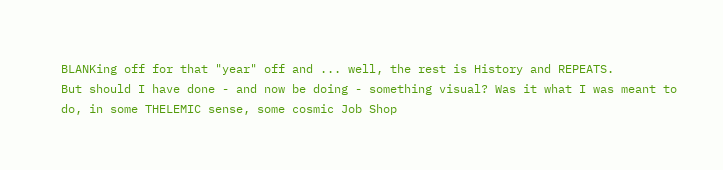BLANKing off for that "year" off and ... well, the rest is History and REPEATS.
But should I have done - and now be doing - something visual? Was it what I was meant to do, in some THELEMIC sense, some cosmic Job Shop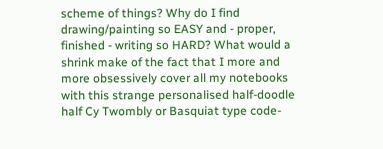scheme of things? Why do I find drawing/painting so EASY and - proper, finished - writing so HARD? What would a shrink make of the fact that I more and more obsessively cover all my notebooks with this strange personalised half-doodle half Cy Twombly or Basquiat type code-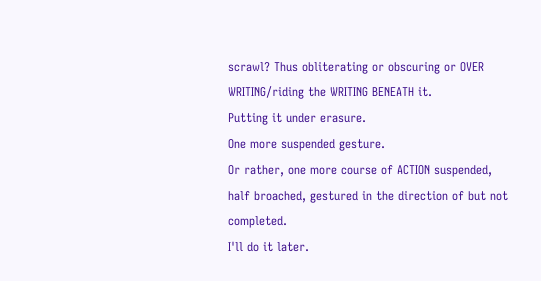scrawl? Thus obliterating or obscuring or OVER WRITING/riding the WRITING BENEATH it.
Putting it under erasure.
One more suspended gesture.
Or rather, one more course of ACTION suspended, half broached, gestured in the direction of but not completed.
I'll do it later.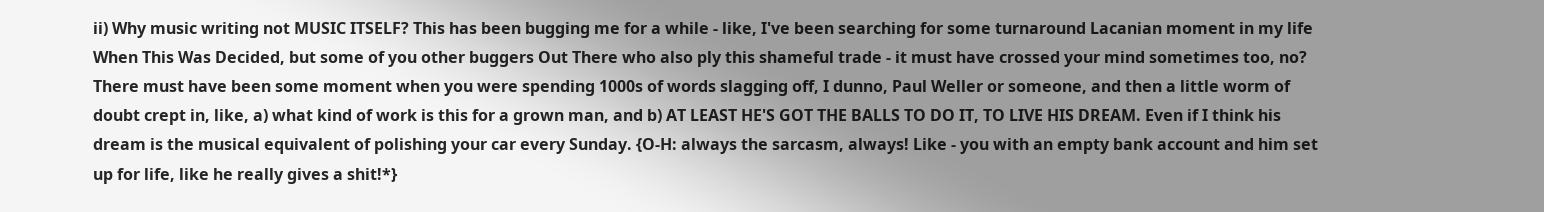ii) Why music writing not MUSIC ITSELF? This has been bugging me for a while - like, I've been searching for some turnaround Lacanian moment in my life When This Was Decided, but some of you other buggers Out There who also ply this shameful trade - it must have crossed your mind sometimes too, no? There must have been some moment when you were spending 1000s of words slagging off, I dunno, Paul Weller or someone, and then a little worm of doubt crept in, like, a) what kind of work is this for a grown man, and b) AT LEAST HE'S GOT THE BALLS TO DO IT, TO LIVE HIS DREAM. Even if I think his dream is the musical equivalent of polishing your car every Sunday. {O-H: always the sarcasm, always! Like - you with an empty bank account and him set up for life, like he really gives a shit!*}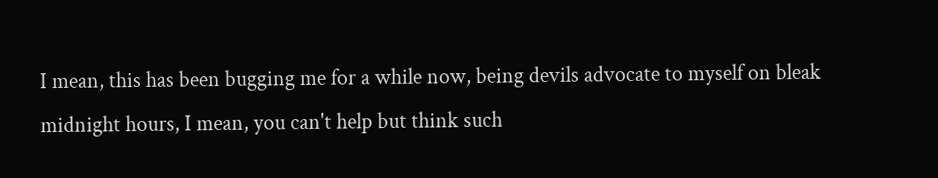I mean, this has been bugging me for a while now, being devils advocate to myself on bleak midnight hours, I mean, you can't help but think such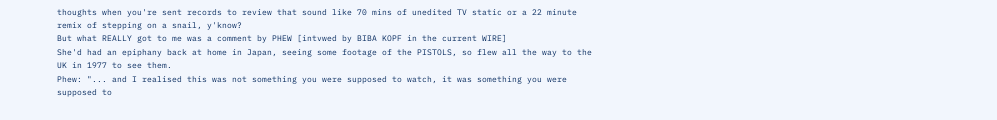thoughts when you're sent records to review that sound like 70 mins of unedited TV static or a 22 minute remix of stepping on a snail, y'know?
But what REALLY got to me was a comment by PHEW [intvwed by BIBA KOPF in the current WIRE]
She'd had an epiphany back at home in Japan, seeing some footage of the PISTOLS, so flew all the way to the UK in 1977 to see them.
Phew: "... and I realised this was not something you were supposed to watch, it was something you were supposed to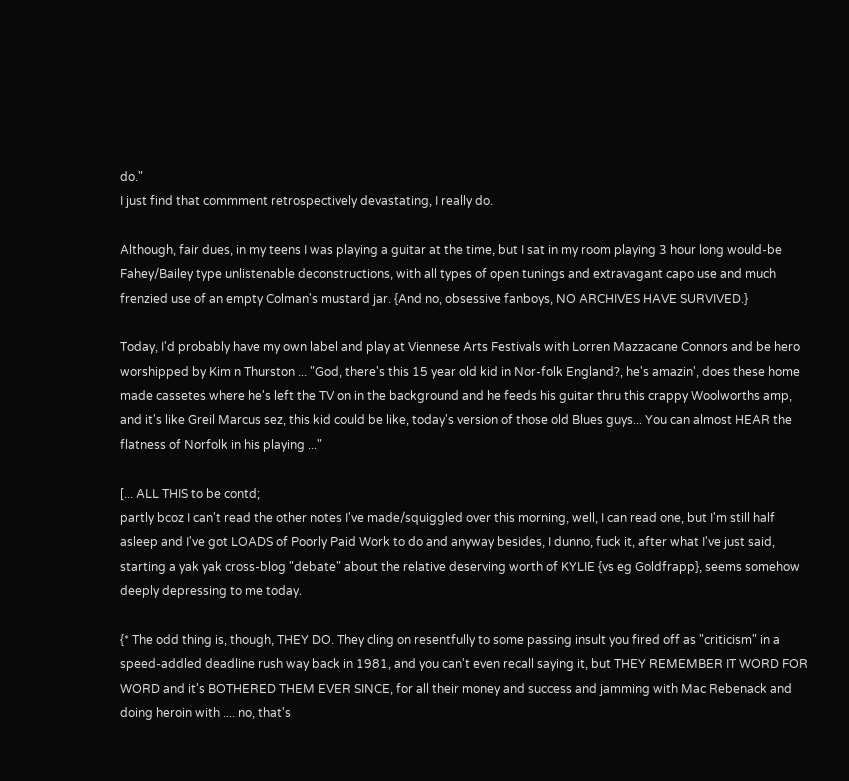do."
I just find that commment retrospectively devastating, I really do.

Although, fair dues, in my teens I was playing a guitar at the time, but I sat in my room playing 3 hour long would-be Fahey/Bailey type unlistenable deconstructions, with all types of open tunings and extravagant capo use and much frenzied use of an empty Colman's mustard jar. {And no, obsessive fanboys, NO ARCHIVES HAVE SURVIVED.}

Today, I'd probably have my own label and play at Viennese Arts Festivals with Lorren Mazzacane Connors and be hero worshipped by Kim n Thurston ... "God, there's this 15 year old kid in Nor-folk England?, he's amazin', does these home made cassetes where he's left the TV on in the background and he feeds his guitar thru this crappy Woolworths amp, and it's like Greil Marcus sez, this kid could be like, today's version of those old Blues guys... You can almost HEAR the flatness of Norfolk in his playing ..."

[... ALL THIS to be contd;
partly bcoz I can't read the other notes I've made/squiggled over this morning, well, I can read one, but I'm still half asleep and I've got LOADS of Poorly Paid Work to do and anyway besides, I dunno, fuck it, after what I've just said, starting a yak yak cross-blog "debate" about the relative deserving worth of KYLIE {vs eg Goldfrapp}, seems somehow deeply depressing to me today.

{* The odd thing is, though, THEY DO. They cling on resentfully to some passing insult you fired off as "criticism" in a speed-addled deadline rush way back in 1981, and you can't even recall saying it, but THEY REMEMBER IT WORD FOR WORD and it's BOTHERED THEM EVER SINCE, for all their money and success and jamming with Mac Rebenack and doing heroin with .... no, that's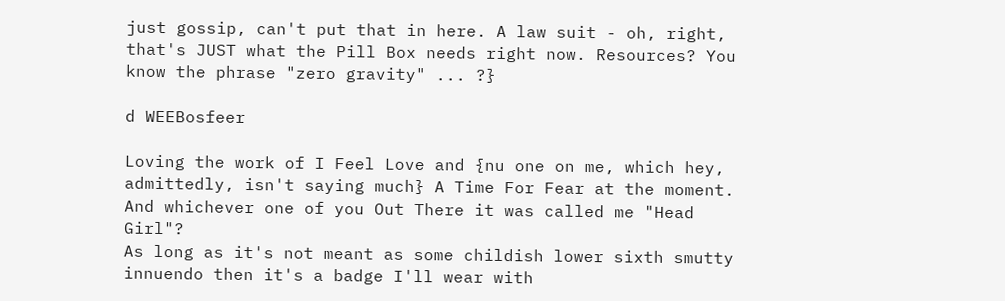just gossip, can't put that in here. A law suit - oh, right, that's JUST what the Pill Box needs right now. Resources? You know the phrase "zero gravity" ... ?}

d WEEBosfeer

Loving the work of I Feel Love and {nu one on me, which hey, admittedly, isn't saying much} A Time For Fear at the moment. And whichever one of you Out There it was called me "Head Girl"?
As long as it's not meant as some childish lower sixth smutty innuendo then it's a badge I'll wear with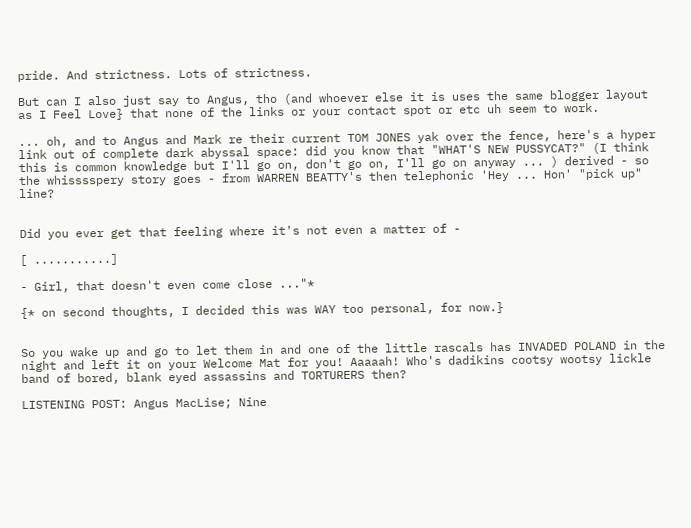pride. And strictness. Lots of strictness.

But can I also just say to Angus, tho (and whoever else it is uses the same blogger layout as I Feel Love} that none of the links or your contact spot or etc uh seem to work.

... oh, and to Angus and Mark re their current TOM JONES yak over the fence, here's a hyper link out of complete dark abyssal space: did you know that "WHAT'S NEW PUSSYCAT?" (I think this is common knowledge but I'll go on, don't go on, I'll go on anyway ... ) derived - so the whisssspery story goes - from WARREN BEATTY's then telephonic 'Hey ... Hon' "pick up" line?


Did you ever get that feeling where it's not even a matter of -

[ ...........]

- Girl, that doesn't even come close ..."*

{* on second thoughts, I decided this was WAY too personal, for now.}


So you wake up and go to let them in and one of the little rascals has INVADED POLAND in the night and left it on your Welcome Mat for you! Aaaaah! Who's dadikins cootsy wootsy lickle band of bored, blank eyed assassins and TORTURERS then?

LISTENING POST: Angus MacLise; Nine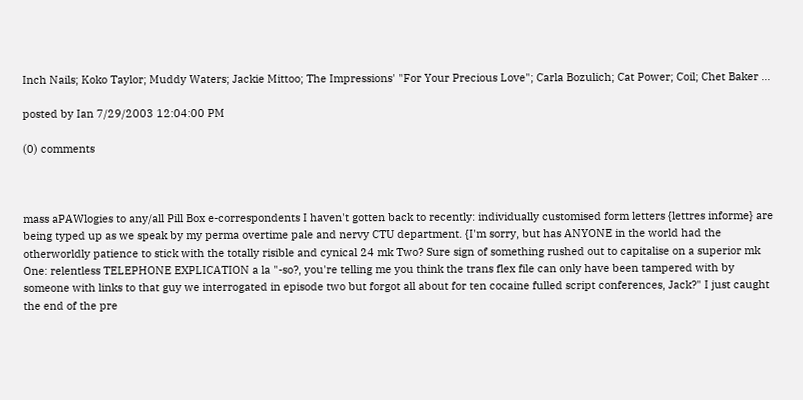Inch Nails; Koko Taylor; Muddy Waters; Jackie Mittoo; The Impressions' "For Your Precious Love"; Carla Bozulich; Cat Power; Coil; Chet Baker ...

posted by Ian 7/29/2003 12:04:00 PM

(0) comments



mass aPAWlogies to any/all Pill Box e-correspondents I haven't gotten back to recently: individually customised form letters {lettres informe} are being typed up as we speak by my perma overtime pale and nervy CTU department. {I'm sorry, but has ANYONE in the world had the otherworldly patience to stick with the totally risible and cynical 24 mk Two? Sure sign of something rushed out to capitalise on a superior mk One: relentless TELEPHONE EXPLICATION a la "-so?, you're telling me you think the trans flex file can only have been tampered with by someone with links to that guy we interrogated in episode two but forgot all about for ten cocaine fulled script conferences, Jack?" I just caught the end of the pre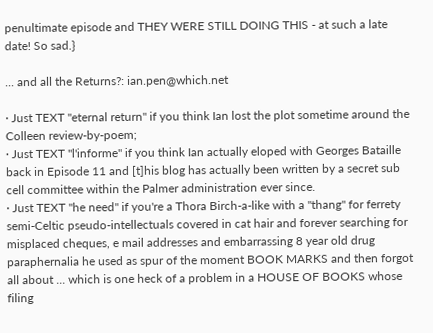penultimate episode and THEY WERE STILL DOING THIS - at such a late date! So sad.}

... and all the Returns?: ian.pen@which.net

· Just TEXT "eternal return" if you think Ian lost the plot sometime around the Colleen review-by-poem;
· Just TEXT "l'informe" if you think Ian actually eloped with Georges Bataille back in Episode 11 and [t]his blog has actually been written by a secret sub cell committee within the Palmer administration ever since.
· Just TEXT "he need" if you're a Thora Birch-a-like with a "thang" for ferrety semi-Celtic pseudo-intellectuals covered in cat hair and forever searching for misplaced cheques, e mail addresses and embarrassing 8 year old drug paraphernalia he used as spur of the moment BOOK MARKS and then forgot all about ... which is one heck of a problem in a HOUSE OF BOOKS whose filing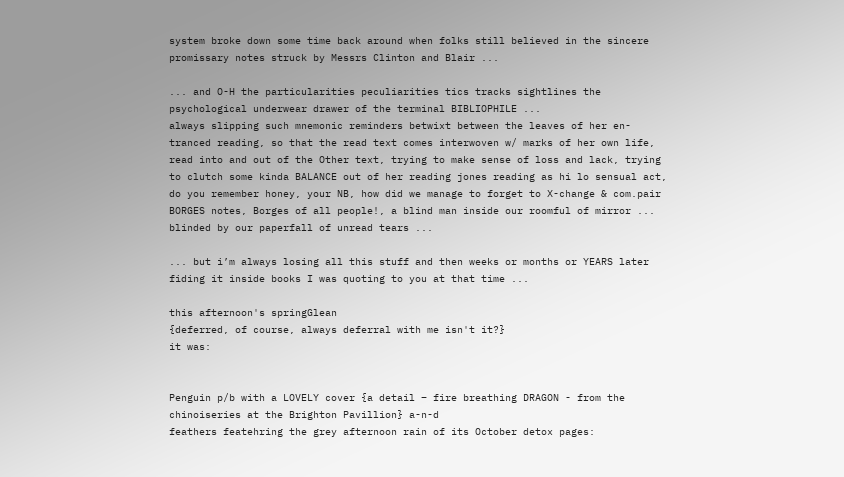system broke down some time back around when folks still believed in the sincere promissary notes struck by Messrs Clinton and Blair ...

... and O-H the particularities peculiarities tics tracks sightlines the psychological underwear drawer of the terminal BIBLIOPHILE ...
always slipping such mnemonic reminders betwixt between the leaves of her en-tranced reading, so that the read text comes interwoven w/ marks of her own life, read into and out of the Other text, trying to make sense of loss and lack, trying to clutch some kinda BALANCE out of her reading jones reading as hi lo sensual act, do you remember honey, your NB, how did we manage to forget to X-change & com.pair BORGES notes, Borges of all people!, a blind man inside our roomful of mirror ... blinded by our paperfall of unread tears ...

... but i’m always losing all this stuff and then weeks or months or YEARS later fiding it inside books I was quoting to you at that time ...

this afternoon's springGlean
{deferred, of course, always deferral with me isn't it?}
it was:


Penguin p/b with a LOVELY cover {a detail – fire breathing DRAGON - from the chinoiseries at the Brighton Pavillion} a-n-d
feathers featehring the grey afternoon rain of its October detox pages: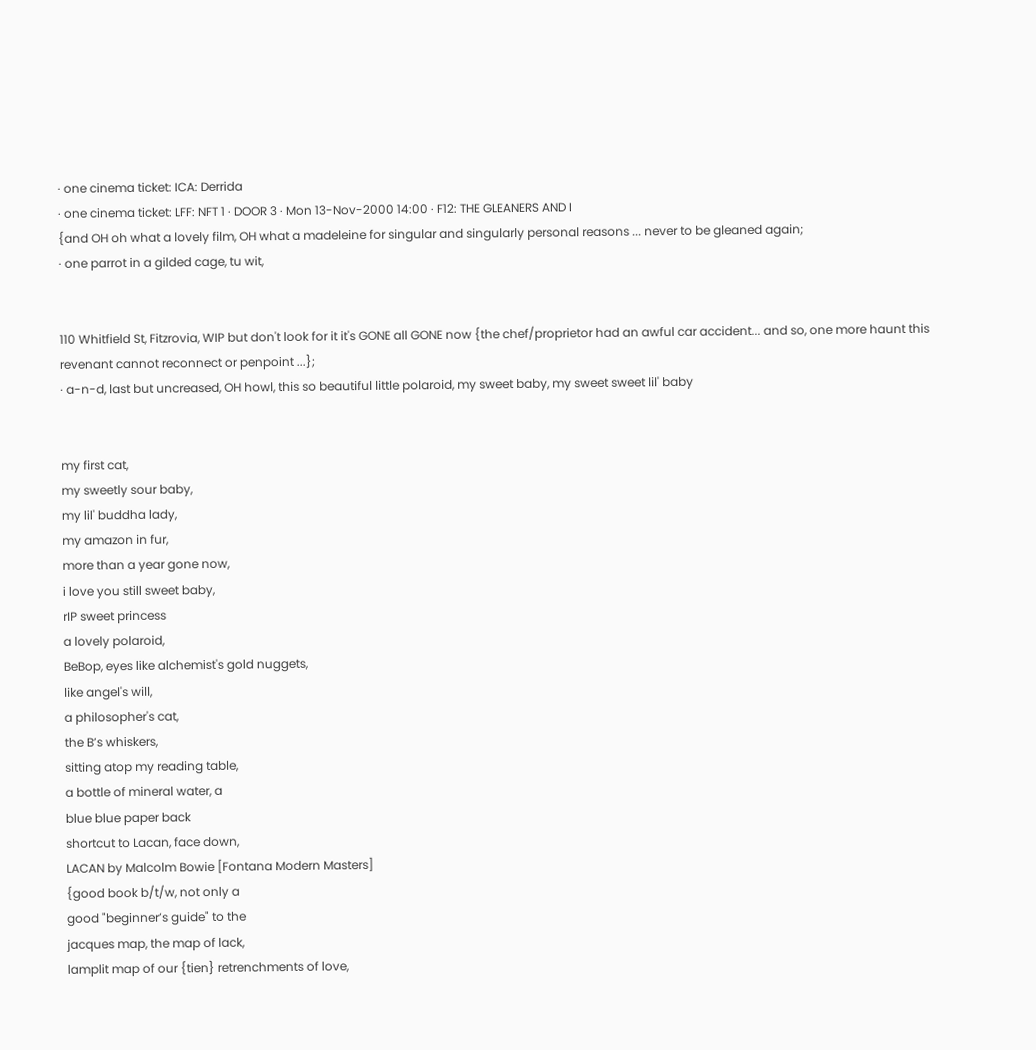· one cinema ticket: ICA: Derrida
· one cinema ticket: LFF: NFT 1 · DOOR 3 · Mon 13-Nov-2000 14:00 · F12: THE GLEANERS AND I
{and OH oh what a lovely film, OH what a madeleine for singular and singularly personal reasons ... never to be gleaned again;
· one parrot in a gilded cage, tu wit,


110 Whitfield St, Fitzrovia, WIP but don't look for it it's GONE all GONE now {the chef/proprietor had an awful car accident... and so, one more haunt this revenant cannot reconnect or penpoint ...};
· a-n-d, last but uncreased, OH howl, this so beautiful little polaroid, my sweet baby, my sweet sweet lil' baby


my first cat,
my sweetly sour baby,
my lil' buddha lady,
my amazon in fur,
more than a year gone now,
i love you still sweet baby,
rIP sweet princess
a lovely polaroid,
BeBop, eyes like alchemist's gold nuggets,
like angel's will,
a philosopher's cat,
the B’s whiskers,
sitting atop my reading table,
a bottle of mineral water, a
blue blue paper back
shortcut to Lacan, face down,
LACAN by Malcolm Bowie [Fontana Modern Masters]
{good book b/t/w, not only a
good "beginner’s guide" to the
jacques map, the map of lack,
lamplit map of our {tien} retrenchments of love,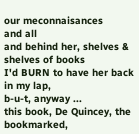our meconnaisances
and all
and behind her, shelves & shelves of books
I'd BURN to have her back in my lap,
b-u-t, anyway ...
this book, De Quincey, the bookmarked,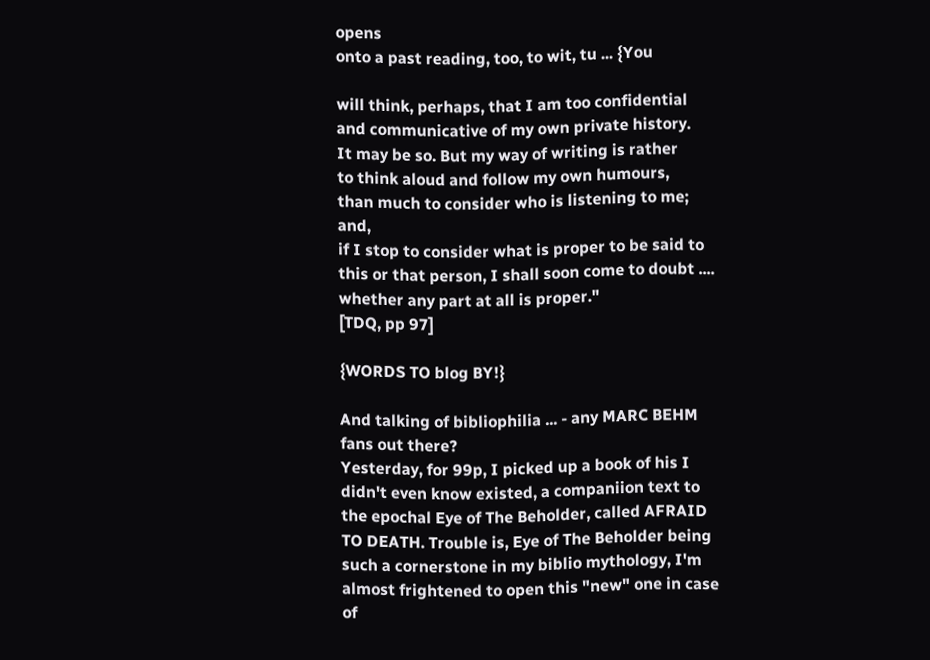opens
onto a past reading, too, to wit, tu ... {You

will think, perhaps, that I am too confidential
and communicative of my own private history.
It may be so. But my way of writing is rather
to think aloud and follow my own humours,
than much to consider who is listening to me; and,
if I stop to consider what is proper to be said to
this or that person, I shall soon come to doubt ....
whether any part at all is proper."
[TDQ, pp 97]

{WORDS TO blog BY!}

And talking of bibliophilia ... - any MARC BEHM fans out there?
Yesterday, for 99p, I picked up a book of his I didn't even know existed, a companiion text to the epochal Eye of The Beholder, called AFRAID TO DEATH. Trouble is, Eye of The Beholder being such a cornerstone in my biblio mythology, I'm almost frightened to open this "new" one in case of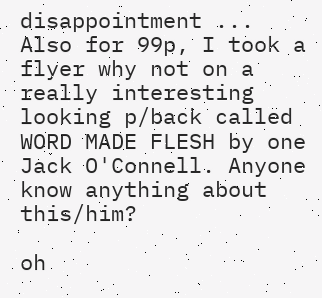disappointment ...
Also for 99p, I took a flyer why not on a really interesting looking p/back called WORD MADE FLESH by one Jack O'Connell. Anyone know anything about this/him?

oh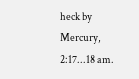heck by Mercury, 2:17...18 am.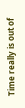Time really is out of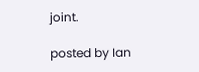joint.

posted by Ian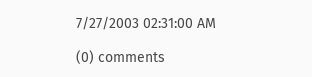7/27/2003 02:31:00 AM

(0) comments